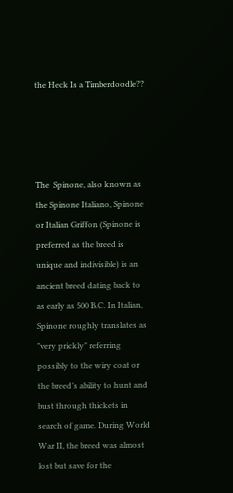the Heck Is a Timberdoodle??




The  Spinone, also known as the Spinone Italiano, Spinone or Italian Griffon (Spinone is preferred as the breed is unique and indivisible) is an ancient breed dating back to as early as 500 B.C. In Italian, Spinone roughly translates as "very prickly" referring possibly to the wiry coat or the breed’s ability to hunt and bust through thickets in search of game. During World War II, the breed was almost lost but save for the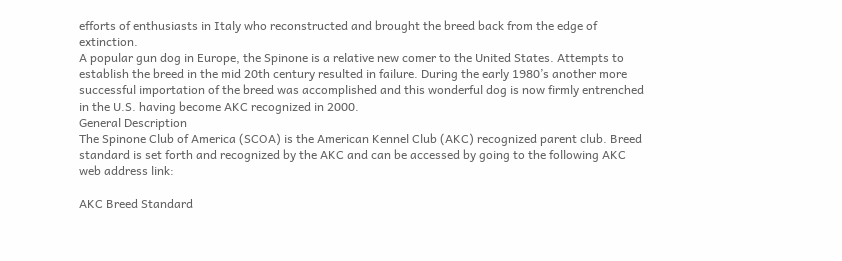efforts of enthusiasts in Italy who reconstructed and brought the breed back from the edge of extinction.
A popular gun dog in Europe, the Spinone is a relative new comer to the United States. Attempts to establish the breed in the mid 20th century resulted in failure. During the early 1980’s another more successful importation of the breed was accomplished and this wonderful dog is now firmly entrenched in the U.S. having become AKC recognized in 2000.
General Description
The Spinone Club of America (SCOA) is the American Kennel Club (AKC) recognized parent club. Breed standard is set forth and recognized by the AKC and can be accessed by going to the following AKC web address link:

AKC Breed Standard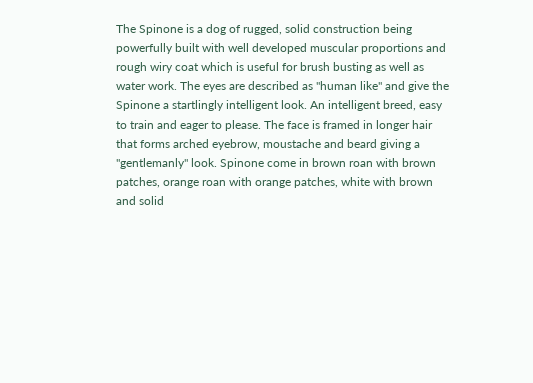The Spinone is a dog of rugged, solid construction being powerfully built with well developed muscular proportions and rough wiry coat which is useful for brush busting as well as water work. The eyes are described as "human like" and give the Spinone a startlingly intelligent look. An intelligent breed, easy to train and eager to please. The face is framed in longer hair that forms arched eyebrow, moustache and beard giving a "gentlemanly" look. Spinone come in brown roan with brown patches, orange roan with orange patches, white with brown and solid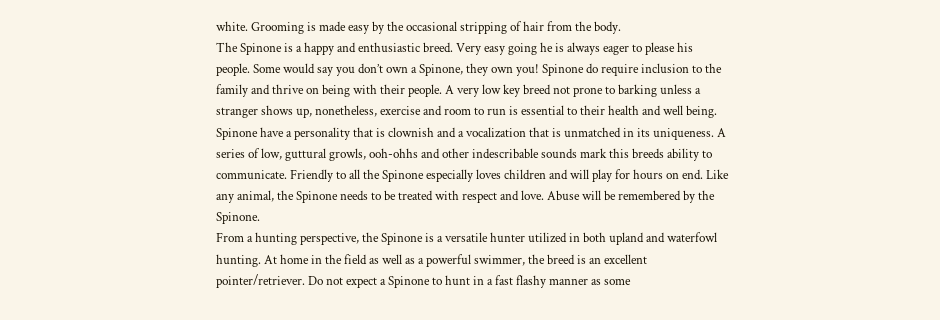white. Grooming is made easy by the occasional stripping of hair from the body.
The Spinone is a happy and enthusiastic breed. Very easy going he is always eager to please his people. Some would say you don’t own a Spinone, they own you! Spinone do require inclusion to the family and thrive on being with their people. A very low key breed not prone to barking unless a stranger shows up, nonetheless, exercise and room to run is essential to their health and well being. Spinone have a personality that is clownish and a vocalization that is unmatched in its uniqueness. A series of low, guttural growls, ooh-ohhs and other indescribable sounds mark this breeds ability to communicate. Friendly to all the Spinone especially loves children and will play for hours on end. Like any animal, the Spinone needs to be treated with respect and love. Abuse will be remembered by the Spinone.
From a hunting perspective, the Spinone is a versatile hunter utilized in both upland and waterfowl hunting. At home in the field as well as a powerful swimmer, the breed is an excellent pointer/retriever. Do not expect a Spinone to hunt in a fast flashy manner as some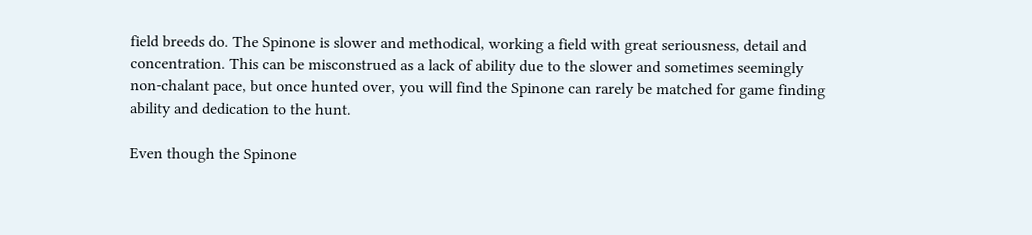field breeds do. The Spinone is slower and methodical, working a field with great seriousness, detail and concentration. This can be misconstrued as a lack of ability due to the slower and sometimes seemingly non-chalant pace, but once hunted over, you will find the Spinone can rarely be matched for game finding ability and dedication to the hunt.

Even though the Spinone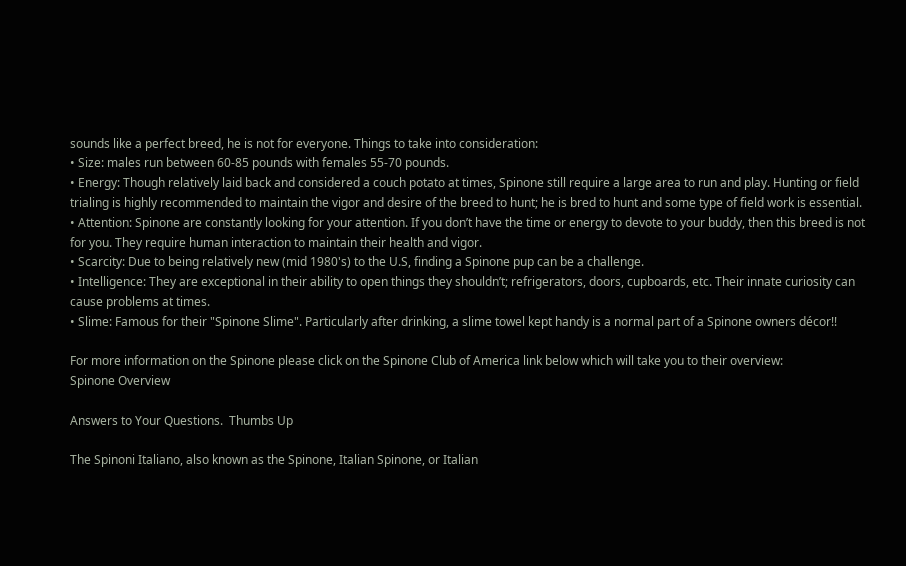sounds like a perfect breed, he is not for everyone. Things to take into consideration:
• Size: males run between 60-85 pounds with females 55-70 pounds.
• Energy: Though relatively laid back and considered a couch potato at times, Spinone still require a large area to run and play. Hunting or field trialing is highly recommended to maintain the vigor and desire of the breed to hunt; he is bred to hunt and some type of field work is essential.
• Attention: Spinone are constantly looking for your attention. If you don’t have the time or energy to devote to your buddy, then this breed is not for you. They require human interaction to maintain their health and vigor.
• Scarcity: Due to being relatively new (mid 1980's) to the U.S, finding a Spinone pup can be a challenge.
• Intelligence: They are exceptional in their ability to open things they shouldn’t; refrigerators, doors, cupboards, etc. Their innate curiosity can cause problems at times.
• Slime: Famous for their "Spinone Slime". Particularly after drinking, a slime towel kept handy is a normal part of a Spinone owners décor!!

For more information on the Spinone please click on the Spinone Club of America link below which will take you to their overview:
Spinone Overview

Answers to Your Questions.  Thumbs Up

The Spinoni Italiano, also known as the Spinone, Italian Spinone, or Italian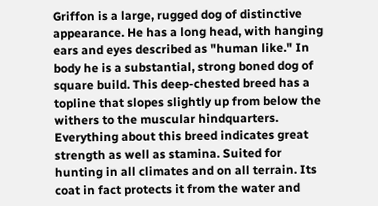Griffon is a large, rugged dog of distinctive appearance. He has a long head, with hanging ears and eyes described as "human like." In body he is a substantial, strong boned dog of square build. This deep-chested breed has a topline that slopes slightly up from below the withers to the muscular hindquarters. Everything about this breed indicates great strength as well as stamina. Suited for hunting in all climates and on all terrain. Its coat in fact protects it from the water and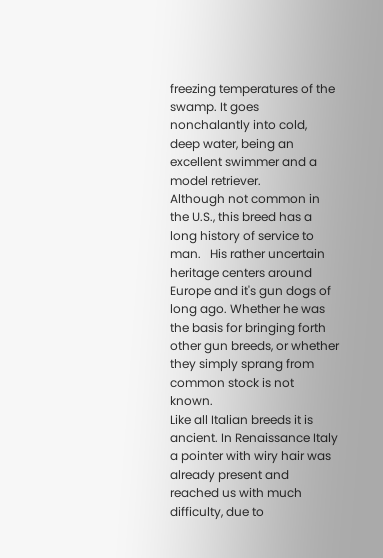freezing temperatures of the swamp. It goes nonchalantly into cold, deep water, being an excellent swimmer and a model retriever.
Although not common in the U.S., this breed has a long history of service to man.   His rather uncertain heritage centers around Europe and it's gun dogs of long ago. Whether he was the basis for bringing forth other gun breeds, or whether they simply sprang from common stock is not known.
Like all Italian breeds it is ancient. In Renaissance Italy a pointer with wiry hair was already present and reached us with much difficulty, due to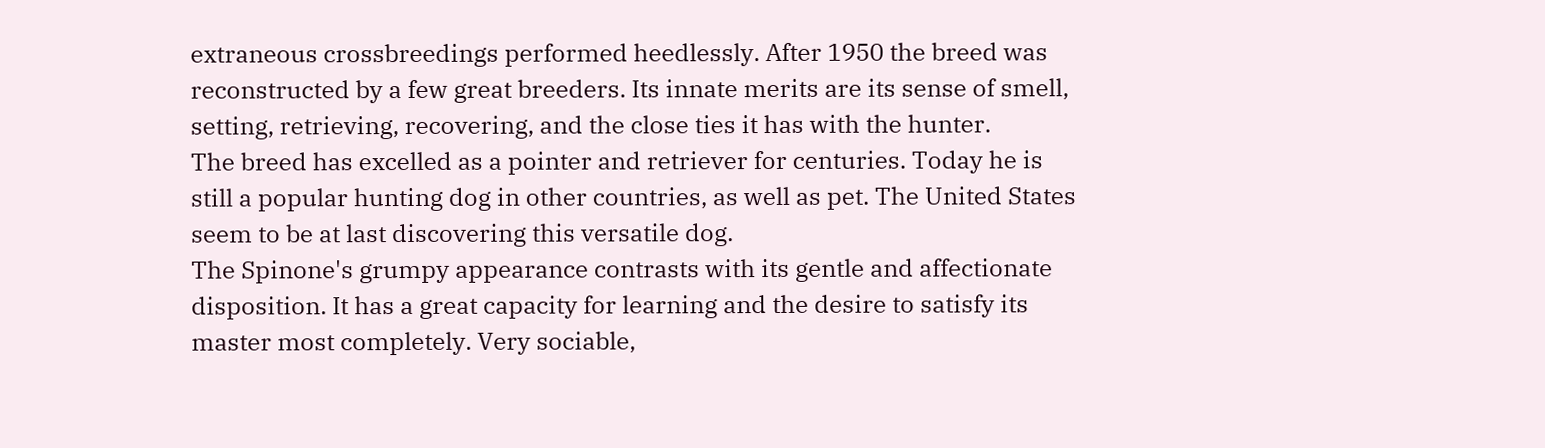extraneous crossbreedings performed heedlessly. After 1950 the breed was reconstructed by a few great breeders. Its innate merits are its sense of smell, setting, retrieving, recovering, and the close ties it has with the hunter.
The breed has excelled as a pointer and retriever for centuries. Today he is still a popular hunting dog in other countries, as well as pet. The United States seem to be at last discovering this versatile dog.
The Spinone's grumpy appearance contrasts with its gentle and affectionate disposition. It has a great capacity for learning and the desire to satisfy its master most completely. Very sociable,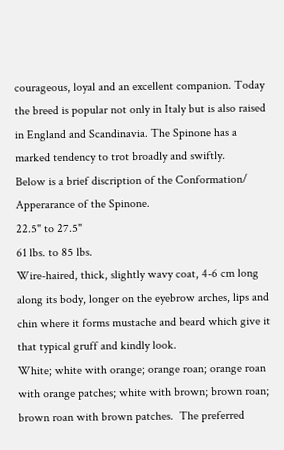courageous, loyal and an excellent companion. Today the breed is popular not only in Italy but is also raised in England and Scandinavia. The Spinone has a marked tendency to trot broadly and swiftly.
Below is a brief discription of the Conformation/ Apperarance of the Spinone.
22.5" to 27.5"
61 lbs. to 85 lbs.
Wire-haired, thick, slightly wavy coat, 4-6 cm long along its body, longer on the eyebrow arches, lips and chin where it forms mustache and beard which give it that typical gruff and kindly look.
White; white with orange; orange roan; orange roan with orange patches; white with brown; brown roan; brown roan with brown patches.  The preferred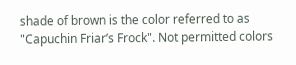shade of brown is the color referred to as  "Capuchin Friar’s Frock". Not permitted colors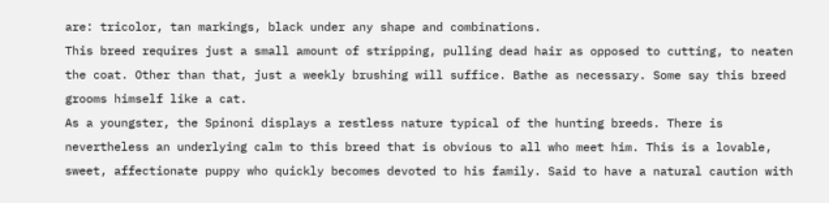are: tricolor, tan markings, black under any shape and combinations.
This breed requires just a small amount of stripping, pulling dead hair as opposed to cutting, to neaten the coat. Other than that, just a weekly brushing will suffice. Bathe as necessary. Some say this breed grooms himself like a cat.
As a youngster, the Spinoni displays a restless nature typical of the hunting breeds. There is nevertheless an underlying calm to this breed that is obvious to all who meet him. This is a lovable, sweet, affectionate puppy who quickly becomes devoted to his family. Said to have a natural caution with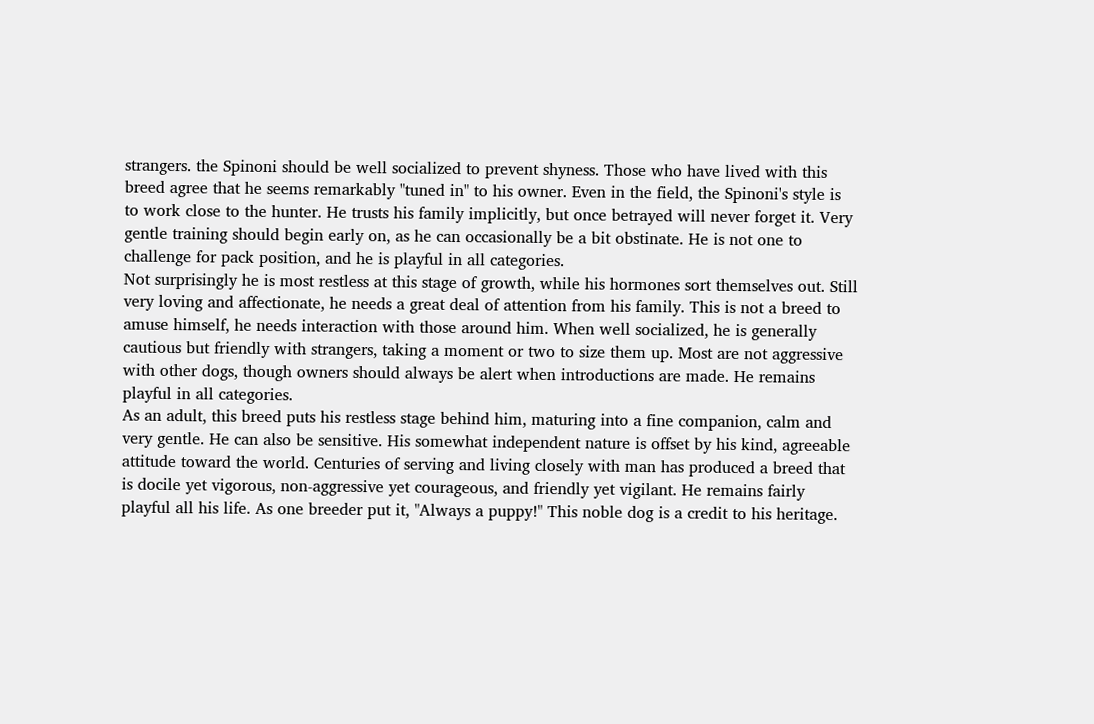strangers. the Spinoni should be well socialized to prevent shyness. Those who have lived with this breed agree that he seems remarkably "tuned in" to his owner. Even in the field, the Spinoni's style is to work close to the hunter. He trusts his family implicitly, but once betrayed will never forget it. Very gentle training should begin early on, as he can occasionally be a bit obstinate. He is not one to challenge for pack position, and he is playful in all categories.
Not surprisingly he is most restless at this stage of growth, while his hormones sort themselves out. Still very loving and affectionate, he needs a great deal of attention from his family. This is not a breed to amuse himself, he needs interaction with those around him. When well socialized, he is generally cautious but friendly with strangers, taking a moment or two to size them up. Most are not aggressive with other dogs, though owners should always be alert when introductions are made. He remains playful in all categories.
As an adult, this breed puts his restless stage behind him, maturing into a fine companion, calm and very gentle. He can also be sensitive. His somewhat independent nature is offset by his kind, agreeable attitude toward the world. Centuries of serving and living closely with man has produced a breed that is docile yet vigorous, non-aggressive yet courageous, and friendly yet vigilant. He remains fairly playful all his life. As one breeder put it, "Always a puppy!" This noble dog is a credit to his heritage.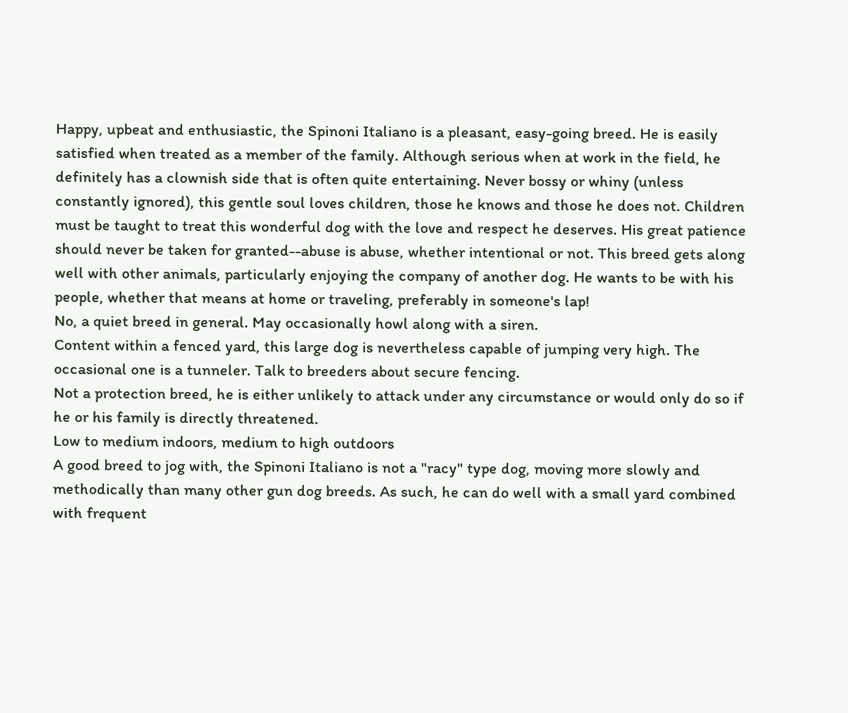Happy, upbeat and enthusiastic, the Spinoni Italiano is a pleasant, easy-going breed. He is easily satisfied when treated as a member of the family. Although serious when at work in the field, he definitely has a clownish side that is often quite entertaining. Never bossy or whiny (unless constantly ignored), this gentle soul loves children, those he knows and those he does not. Children must be taught to treat this wonderful dog with the love and respect he deserves. His great patience should never be taken for granted--abuse is abuse, whether intentional or not. This breed gets along well with other animals, particularly enjoying the company of another dog. He wants to be with his people, whether that means at home or traveling, preferably in someone's lap!
No, a quiet breed in general. May occasionally howl along with a siren.
Content within a fenced yard, this large dog is nevertheless capable of jumping very high. The occasional one is a tunneler. Talk to breeders about secure fencing.
Not a protection breed, he is either unlikely to attack under any circumstance or would only do so if he or his family is directly threatened.
Low to medium indoors, medium to high outdoors
A good breed to jog with, the Spinoni Italiano is not a "racy" type dog, moving more slowly and methodically than many other gun dog breeds. As such, he can do well with a small yard combined with frequent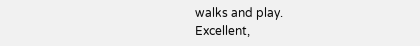walks and play.
Excellent,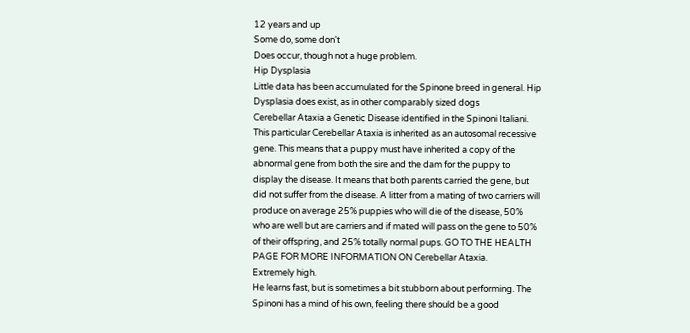12 years and up
Some do, some don't
Does occur, though not a huge problem.
Hip Dysplasia
Little data has been accumulated for the Spinone breed in general. Hip Dysplasia does exist, as in other comparably sized dogs
Cerebellar Ataxia a Genetic Disease identified in the Spinoni Italiani.   This particular Cerebellar Ataxia is inherited as an autosomal recessive gene. This means that a puppy must have inherited a copy of the abnormal gene from both the sire and the dam for the puppy to display the disease. It means that both parents carried the gene, but did not suffer from the disease. A litter from a mating of two carriers will produce on average 25% puppies who will die of the disease, 50% who are well but are carriers and if mated will pass on the gene to 50% of their offspring, and 25% totally normal pups. GO TO THE HEALTH PAGE FOR MORE INFORMATION ON Cerebellar Ataxia.
Extremely high.
He learns fast, but is sometimes a bit stubborn about performing. The Spinoni has a mind of his own, feeling there should be a good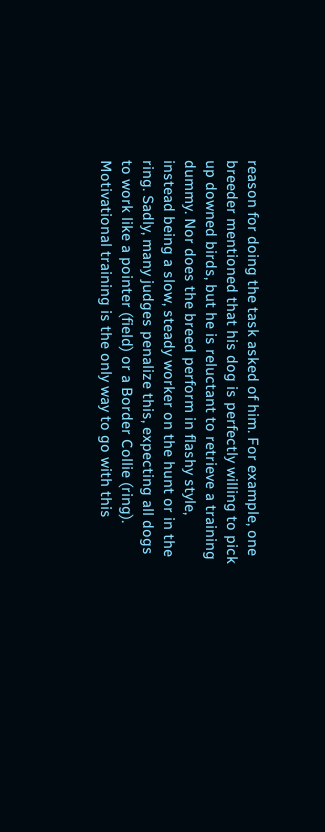reason for doing the task asked of him. For example, one breeder mentioned that his dog is perfectly willing to pick up downed birds, but he is reluctant to retrieve a training dummy. Nor does the breed perform in flashy style, instead being a slow, steady worker on the hunt or in the ring. Sadly, many judges penalize this, expecting all dogs to work like a pointer (field) or a Border Collie (ring). Motivational training is the only way to go with this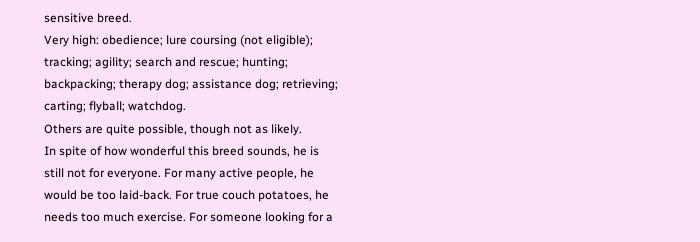sensitive breed.
Very high: obedience; lure coursing (not eligible); tracking; agility; search and rescue; hunting; backpacking; therapy dog; assistance dog; retrieving; carting; flyball; watchdog.
Others are quite possible, though not as likely.
In spite of how wonderful this breed sounds, he is still not for everyone. For many active people, he would be too laid-back. For true couch potatoes, he needs too much exercise. For someone looking for a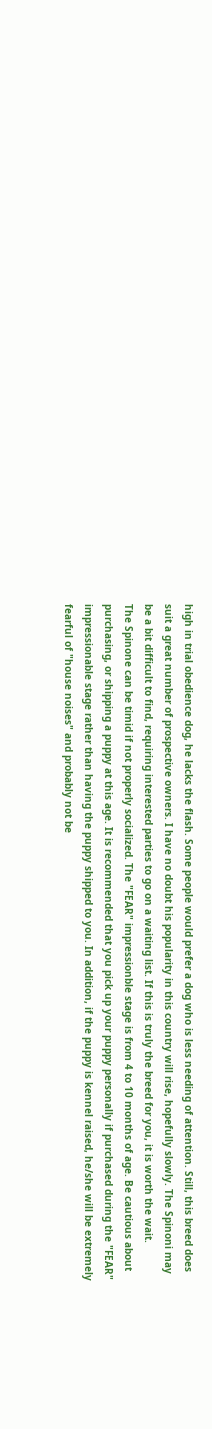high in trial obedience dog, he lacks the flash. Some people would prefer a dog who is less needing of attention. Still, this breed does suit a great number of prospective owners. I have no doubt his popularity in this country will rise, hopefully slowly. The Spinoni may be a bit difficult to find, requiring interested parties to go on a waiting list. If this is truly the breed for you, it is worth the wait.
The Spinone can be timid if not properly socialized. The "FEAR" impressionble stage is from 4 to 10 months of age. Be cautious about purchasing, or shipping a puppy at this age. It is recommended that you pick up your puppy personally if purchased during the "FEAR" impressionable stage rather than having the puppy shipped to you. In addition, if the puppy is kennel raised, he/she will be extremely fearful of "house noises" and probably not be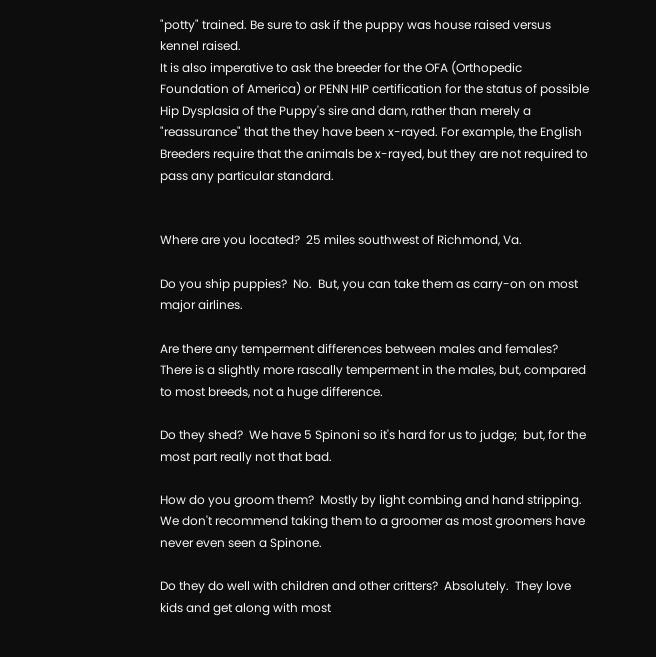"potty" trained. Be sure to ask if the puppy was house raised versus kennel raised.
It is also imperative to ask the breeder for the OFA (Orthopedic Foundation of America) or PENN HIP certification for the status of possible Hip Dysplasia of the Puppy's sire and dam, rather than merely a "reassurance" that the they have been x-rayed. For example, the English Breeders require that the animals be x-rayed, but they are not required to pass any particular standard.


Where are you located?  25 miles southwest of Richmond, Va.

Do you ship puppies?  No.  But, you can take them as carry-on on most major airlines.

Are there any temperment differences between males and females?  There is a slightly more rascally temperment in the males, but, compared to most breeds, not a huge difference.

Do they shed?  We have 5 Spinoni so it's hard for us to judge;  but, for the most part really not that bad.

How do you groom them?  Mostly by light combing and hand stripping.  We don't recommend taking them to a groomer as most groomers have never even seen a Spinone.

Do they do well with children and other critters?  Absolutely.  They love kids and get along with most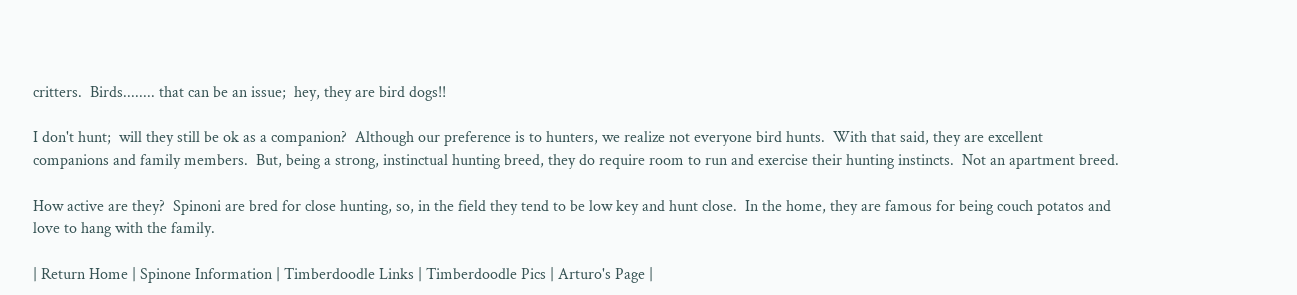critters.  Birds........ that can be an issue;  hey, they are bird dogs!!

I don't hunt;  will they still be ok as a companion?  Although our preference is to hunters, we realize not everyone bird hunts.  With that said, they are excellent companions and family members.  But, being a strong, instinctual hunting breed, they do require room to run and exercise their hunting instincts.  Not an apartment breed.

How active are they?  Spinoni are bred for close hunting, so, in the field they tend to be low key and hunt close.  In the home, they are famous for being couch potatos and love to hang with the family.

| Return Home | Spinone Information | Timberdoodle Links | Timberdoodle Pics | Arturo's Page |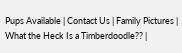Pups Available | Contact Us | Family Pictures | What the Heck Is a Timberdoodle?? |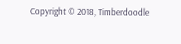Copyright © 2018, Timberdoodle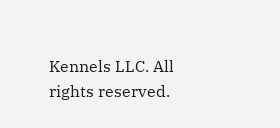Kennels LLC. All rights reserved.